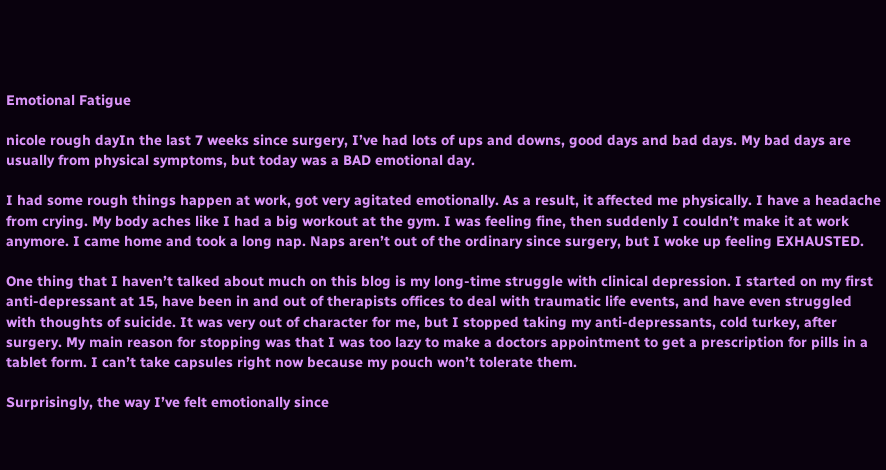Emotional Fatigue

nicole rough dayIn the last 7 weeks since surgery, I’ve had lots of ups and downs, good days and bad days. My bad days are usually from physical symptoms, but today was a BAD emotional day.

I had some rough things happen at work, got very agitated emotionally. As a result, it affected me physically. I have a headache from crying. My body aches like I had a big workout at the gym. I was feeling fine, then suddenly I couldn’t make it at work anymore. I came home and took a long nap. Naps aren’t out of the ordinary since surgery, but I woke up feeling EXHAUSTED.

One thing that I haven’t talked about much on this blog is my long-time struggle with clinical depression. I started on my first anti-depressant at 15, have been in and out of therapists offices to deal with traumatic life events, and have even struggled with thoughts of suicide. It was very out of character for me, but I stopped taking my anti-depressants, cold turkey, after surgery. My main reason for stopping was that I was too lazy to make a doctors appointment to get a prescription for pills in a tablet form. I can’t take capsules right now because my pouch won’t tolerate them.

Surprisingly, the way I’ve felt emotionally since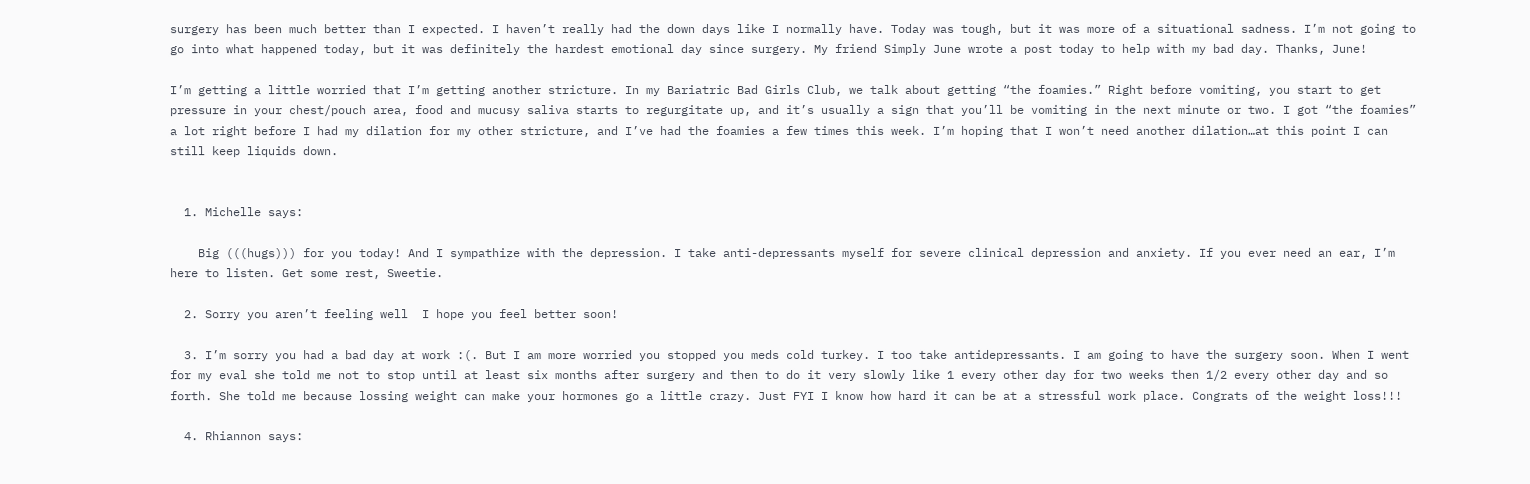surgery has been much better than I expected. I haven’t really had the down days like I normally have. Today was tough, but it was more of a situational sadness. I’m not going to go into what happened today, but it was definitely the hardest emotional day since surgery. My friend Simply June wrote a post today to help with my bad day. Thanks, June!

I’m getting a little worried that I’m getting another stricture. In my Bariatric Bad Girls Club, we talk about getting “the foamies.” Right before vomiting, you start to get pressure in your chest/pouch area, food and mucusy saliva starts to regurgitate up, and it’s usually a sign that you’ll be vomiting in the next minute or two. I got “the foamies” a lot right before I had my dilation for my other stricture, and I’ve had the foamies a few times this week. I’m hoping that I won’t need another dilation…at this point I can still keep liquids down.


  1. Michelle says:

    Big (((hugs))) for you today! And I sympathize with the depression. I take anti-depressants myself for severe clinical depression and anxiety. If you ever need an ear, I’m here to listen. Get some rest, Sweetie.

  2. Sorry you aren’t feeling well  I hope you feel better soon!

  3. I’m sorry you had a bad day at work :(. But I am more worried you stopped you meds cold turkey. I too take antidepressants. I am going to have the surgery soon. When I went for my eval she told me not to stop until at least six months after surgery and then to do it very slowly like 1 every other day for two weeks then 1/2 every other day and so forth. She told me because lossing weight can make your hormones go a little crazy. Just FYI I know how hard it can be at a stressful work place. Congrats of the weight loss!!!

  4. Rhiannon says: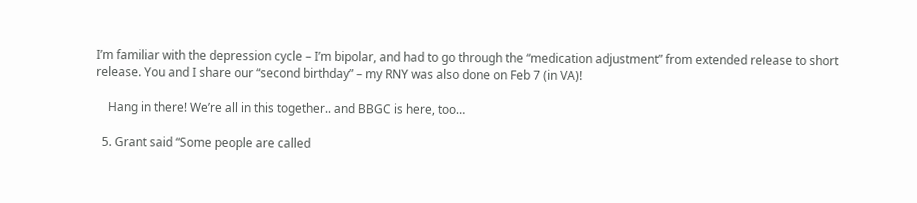I’m familiar with the depression cycle – I’m bipolar, and had to go through the “medication adjustment” from extended release to short release. You and I share our “second birthday” – my RNY was also done on Feb 7 (in VA)!

    Hang in there! We’re all in this together.. and BBGC is here, too…

  5. Grant said “Some people are called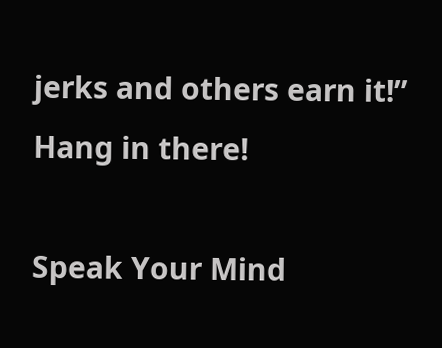jerks and others earn it!” Hang in there!

Speak Your Mind